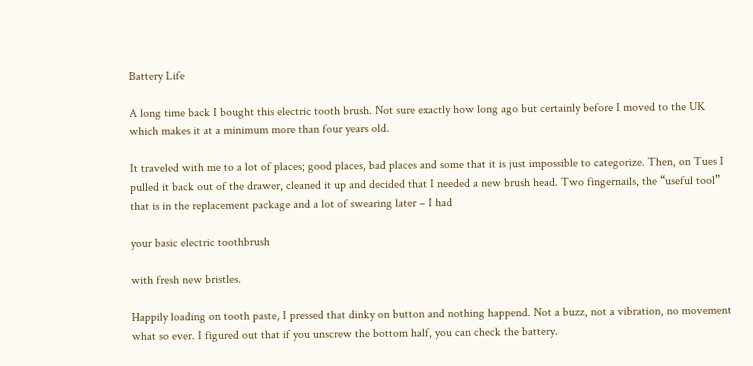Battery Life

A long time back I bought this electric tooth brush. Not sure exactly how long ago but certainly before I moved to the UK which makes it at a minimum more than four years old.

It traveled with me to a lot of places; good places, bad places and some that it is just impossible to categorize. Then, on Tues I pulled it back out of the drawer, cleaned it up and decided that I needed a new brush head. Two fingernails, the “useful tool” that is in the replacement package and a lot of swearing later – I had

your basic electric toothbrush

with fresh new bristles.

Happily loading on tooth paste, I pressed that dinky on button and nothing happend. Not a buzz, not a vibration, no movement what so ever. I figured out that if you unscrew the bottom half, you can check the battery.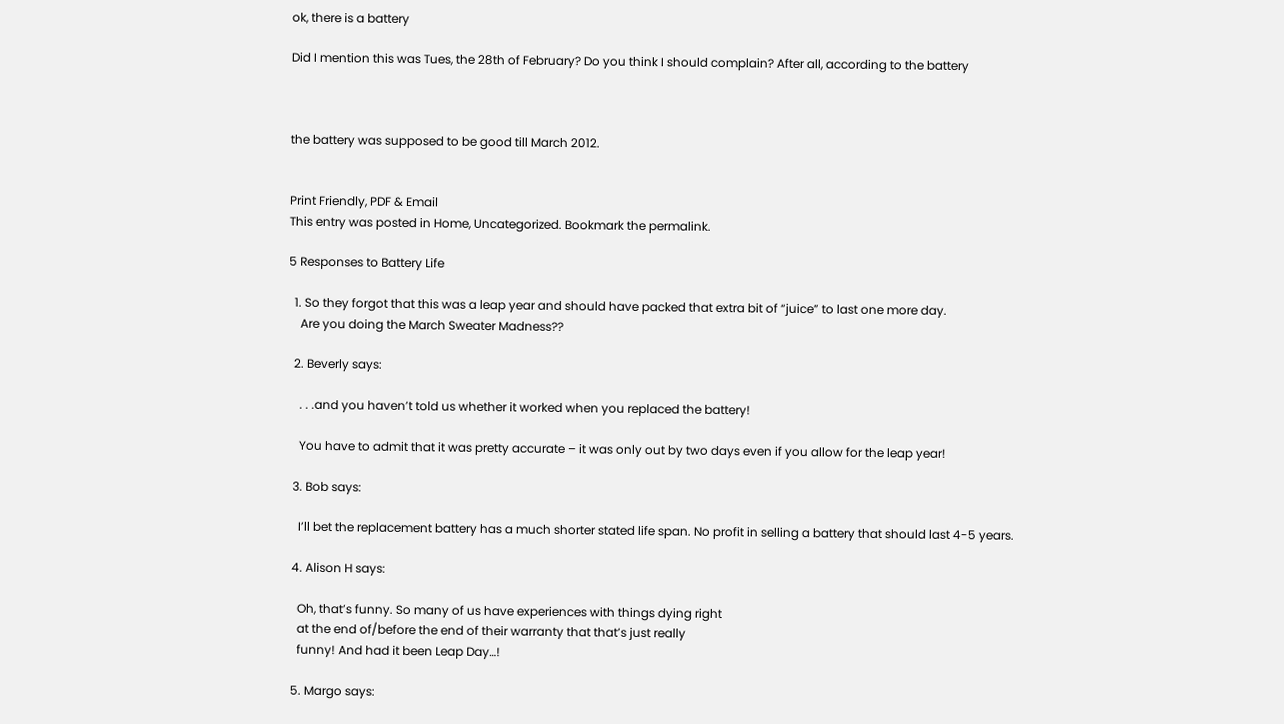ok, there is a battery

Did I mention this was Tues, the 28th of February? Do you think I should complain? After all, according to the battery



the battery was supposed to be good till March 2012.


Print Friendly, PDF & Email
This entry was posted in Home, Uncategorized. Bookmark the permalink.

5 Responses to Battery Life

  1. So they forgot that this was a leap year and should have packed that extra bit of “juice” to last one more day.
    Are you doing the March Sweater Madness??

  2. Beverly says:

    . . .and you haven’t told us whether it worked when you replaced the battery!

    You have to admit that it was pretty accurate – it was only out by two days even if you allow for the leap year!

  3. Bob says:

    I’ll bet the replacement battery has a much shorter stated life span. No profit in selling a battery that should last 4-5 years.

  4. Alison H says:

    Oh, that’s funny. So many of us have experiences with things dying right
    at the end of/before the end of their warranty that that’s just really
    funny! And had it been Leap Day…!

  5. Margo says: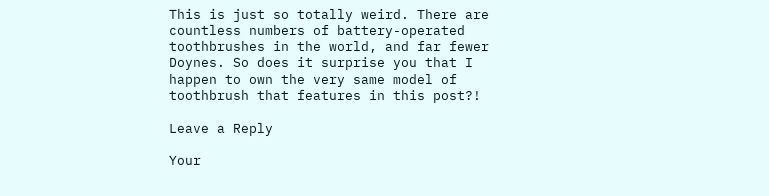This is just so totally weird. There are countless numbers of battery-operated toothbrushes in the world, and far fewer Doynes. So does it surprise you that I happen to own the very same model of toothbrush that features in this post?!

Leave a Reply

Your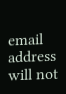email address will not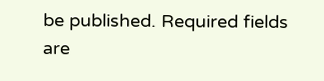be published. Required fields are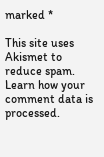marked *

This site uses Akismet to reduce spam. Learn how your comment data is processed.